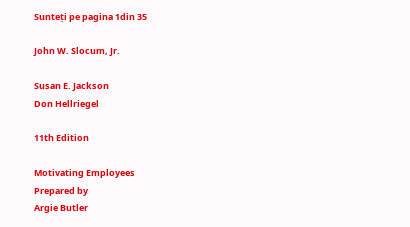Sunteți pe pagina 1din 35

John W. Slocum, Jr.

Susan E. Jackson
Don Hellriegel

11th Edition

Motivating Employees
Prepared by
Argie Butler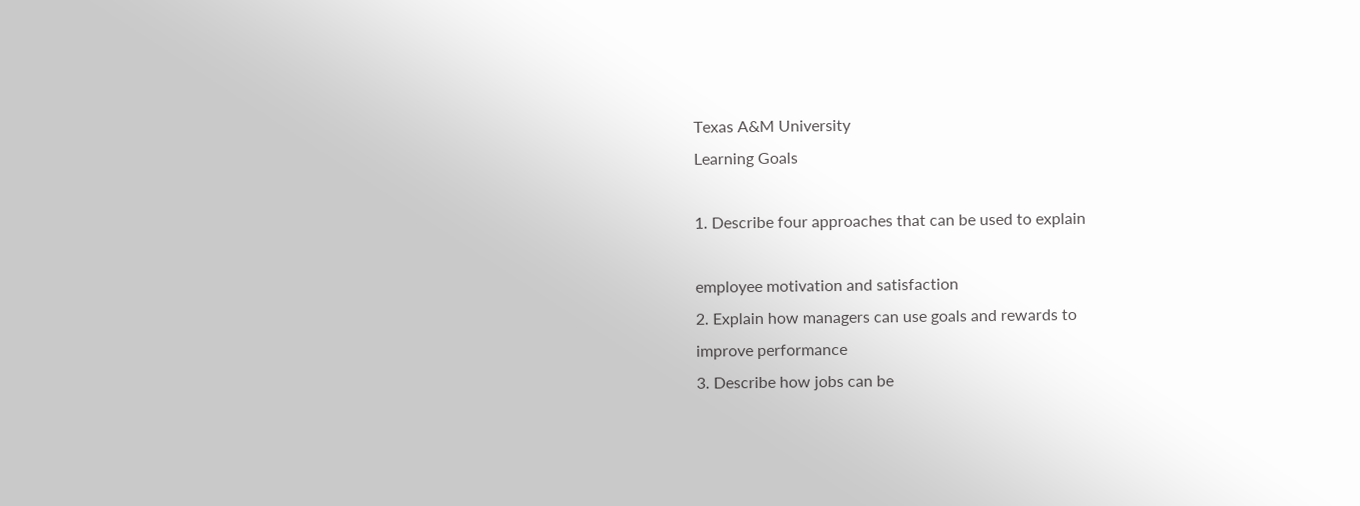Texas A&M University
Learning Goals

1. Describe four approaches that can be used to explain

employee motivation and satisfaction
2. Explain how managers can use goals and rewards to
improve performance
3. Describe how jobs can be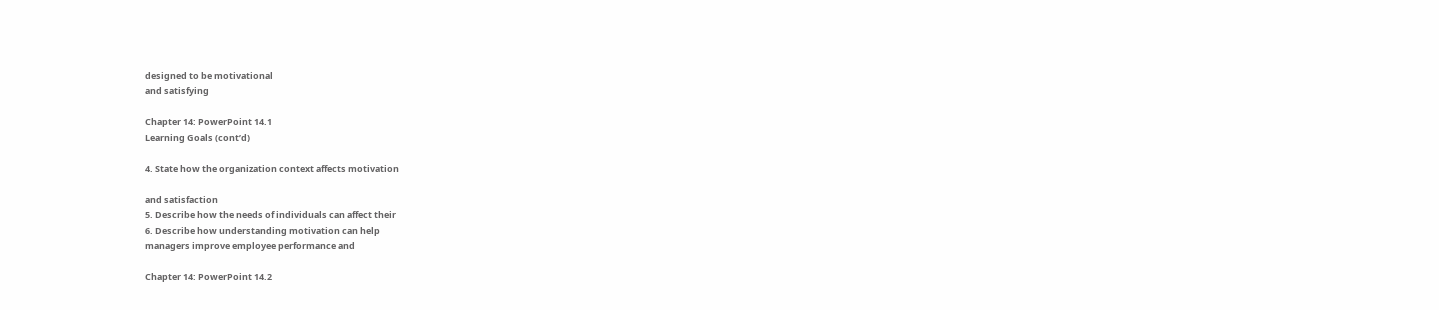designed to be motivational
and satisfying

Chapter 14: PowerPoint 14.1
Learning Goals (cont’d)

4. State how the organization context affects motivation

and satisfaction
5. Describe how the needs of individuals can affect their
6. Describe how understanding motivation can help
managers improve employee performance and

Chapter 14: PowerPoint 14.2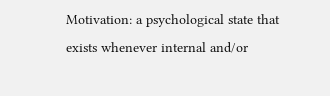Motivation: a psychological state that
exists whenever internal and/or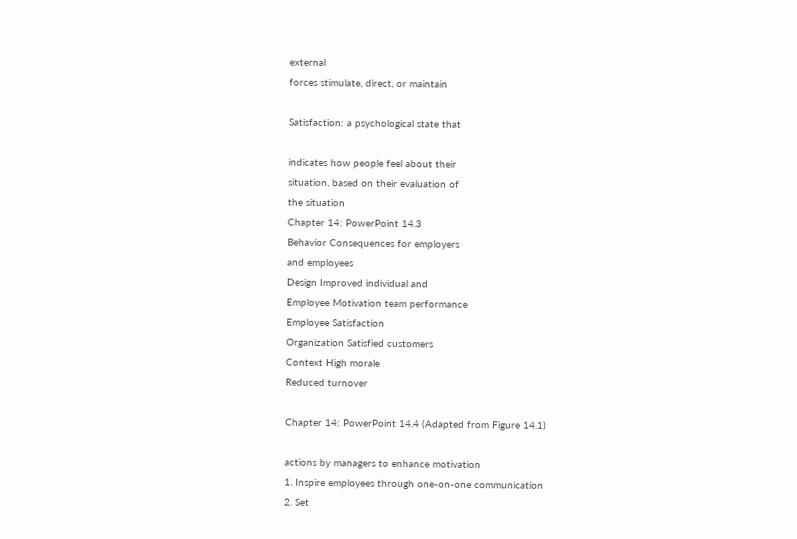external
forces stimulate, direct, or maintain

Satisfaction: a psychological state that

indicates how people feel about their
situation, based on their evaluation of
the situation
Chapter 14: PowerPoint 14.3
Behavior Consequences for employers
and employees
Design Improved individual and
Employee Motivation team performance
Employee Satisfaction
Organization Satisfied customers
Context High morale
Reduced turnover

Chapter 14: PowerPoint 14.4 (Adapted from Figure 14.1)

actions by managers to enhance motivation
1. Inspire employees through one-on-one communication
2. Set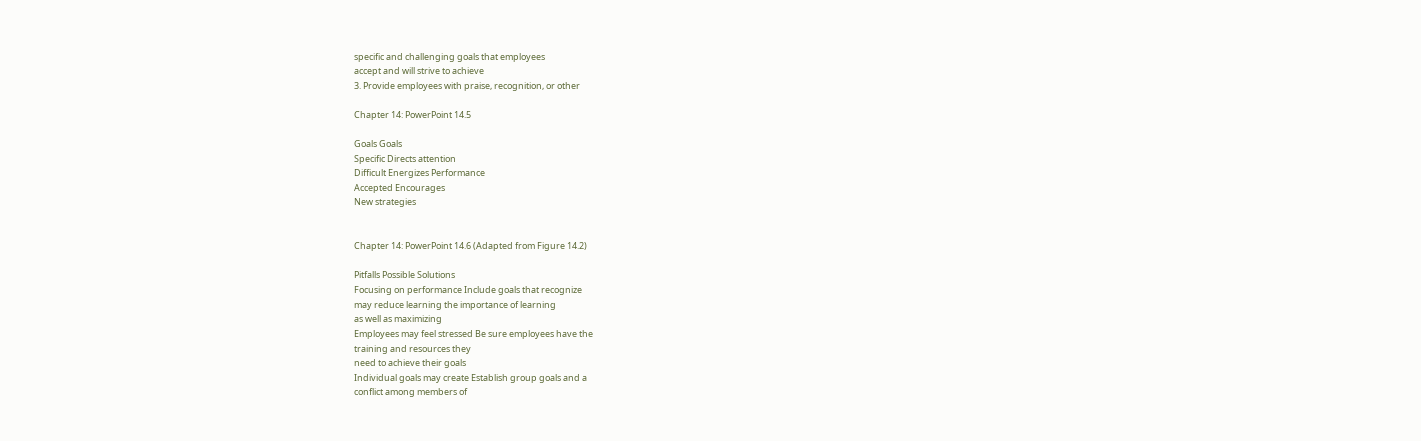specific and challenging goals that employees
accept and will strive to achieve
3. Provide employees with praise, recognition, or other

Chapter 14: PowerPoint 14.5

Goals Goals
Specific Directs attention
Difficult Energizes Performance
Accepted Encourages
New strategies


Chapter 14: PowerPoint 14.6 (Adapted from Figure 14.2)

Pitfalls Possible Solutions
Focusing on performance Include goals that recognize
may reduce learning the importance of learning
as well as maximizing
Employees may feel stressed Be sure employees have the
training and resources they
need to achieve their goals
Individual goals may create Establish group goals and a
conflict among members of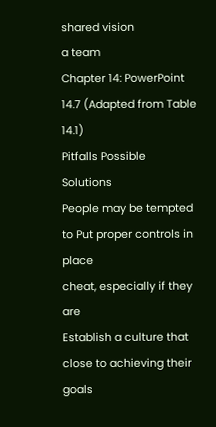shared vision
a team
Chapter 14: PowerPoint 14.7 (Adapted from Table 14.1)
Pitfalls Possible Solutions
People may be tempted to Put proper controls in place
cheat, especially if they are
Establish a culture that
close to achieving their goals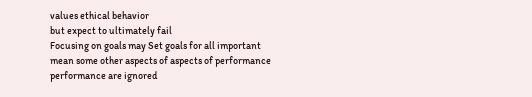values ethical behavior
but expect to ultimately fail
Focusing on goals may Set goals for all important
mean some other aspects of aspects of performance
performance are ignored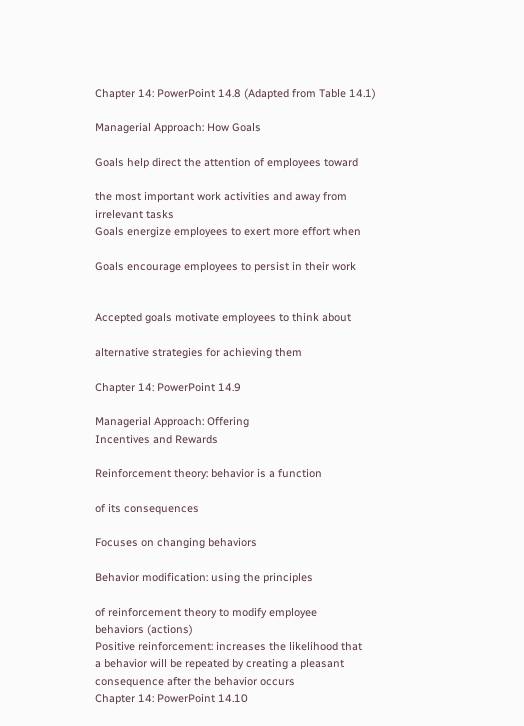Chapter 14: PowerPoint 14.8 (Adapted from Table 14.1)

Managerial Approach: How Goals

Goals help direct the attention of employees toward

the most important work activities and away from
irrelevant tasks
Goals energize employees to exert more effort when

Goals encourage employees to persist in their work


Accepted goals motivate employees to think about

alternative strategies for achieving them

Chapter 14: PowerPoint 14.9

Managerial Approach: Offering
Incentives and Rewards

Reinforcement theory: behavior is a function

of its consequences

Focuses on changing behaviors

Behavior modification: using the principles

of reinforcement theory to modify employee
behaviors (actions)
Positive reinforcement: increases the likelihood that
a behavior will be repeated by creating a pleasant
consequence after the behavior occurs
Chapter 14: PowerPoint 14.10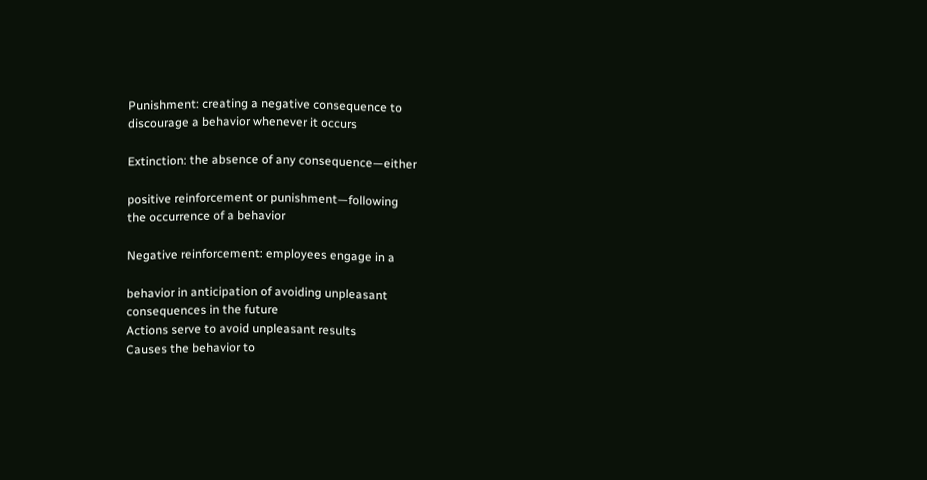Punishment: creating a negative consequence to
discourage a behavior whenever it occurs

Extinction: the absence of any consequence—either

positive reinforcement or punishment—following
the occurrence of a behavior

Negative reinforcement: employees engage in a

behavior in anticipation of avoiding unpleasant
consequences in the future
Actions serve to avoid unpleasant results
Causes the behavior to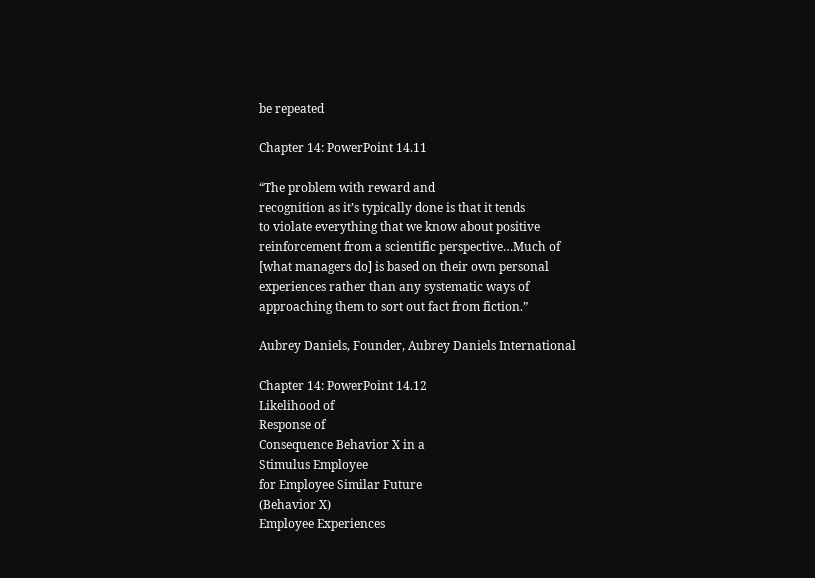be repeated

Chapter 14: PowerPoint 14.11

“The problem with reward and
recognition as it’s typically done is that it tends
to violate everything that we know about positive
reinforcement from a scientific perspective…Much of
[what managers do] is based on their own personal
experiences rather than any systematic ways of
approaching them to sort out fact from fiction.”

Aubrey Daniels, Founder, Aubrey Daniels International

Chapter 14: PowerPoint 14.12
Likelihood of
Response of
Consequence Behavior X in a
Stimulus Employee
for Employee Similar Future
(Behavior X)
Employee Experiences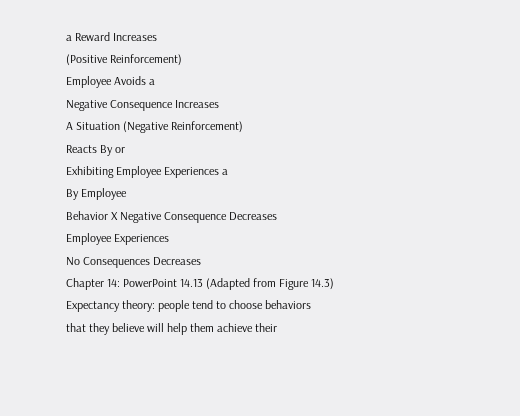a Reward Increases
(Positive Reinforcement)
Employee Avoids a
Negative Consequence Increases
A Situation (Negative Reinforcement)
Reacts By or
Exhibiting Employee Experiences a
By Employee
Behavior X Negative Consequence Decreases
Employee Experiences
No Consequences Decreases
Chapter 14: PowerPoint 14.13 (Adapted from Figure 14.3)
Expectancy theory: people tend to choose behaviors
that they believe will help them achieve their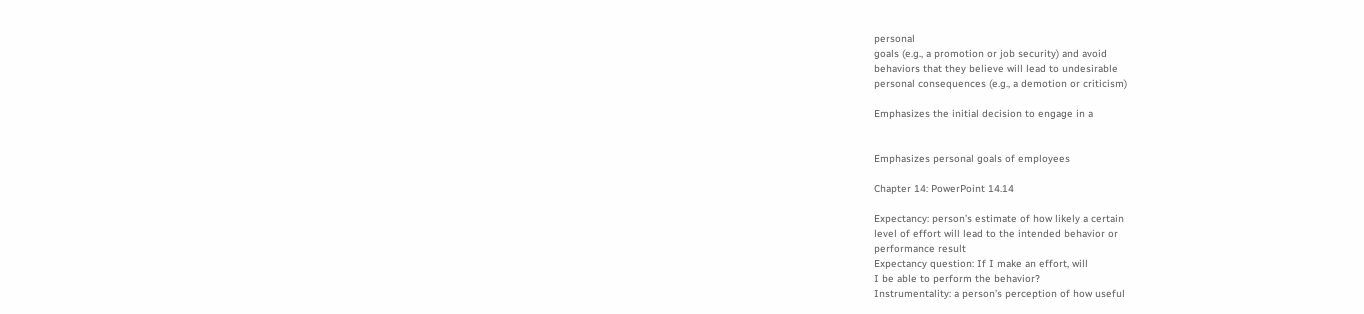personal
goals (e.g., a promotion or job security) and avoid
behaviors that they believe will lead to undesirable
personal consequences (e.g., a demotion or criticism)

Emphasizes the initial decision to engage in a


Emphasizes personal goals of employees

Chapter 14: PowerPoint 14.14

Expectancy: person’s estimate of how likely a certain
level of effort will lead to the intended behavior or
performance result
Expectancy question: If I make an effort, will
I be able to perform the behavior?
Instrumentality: a person’s perception of how useful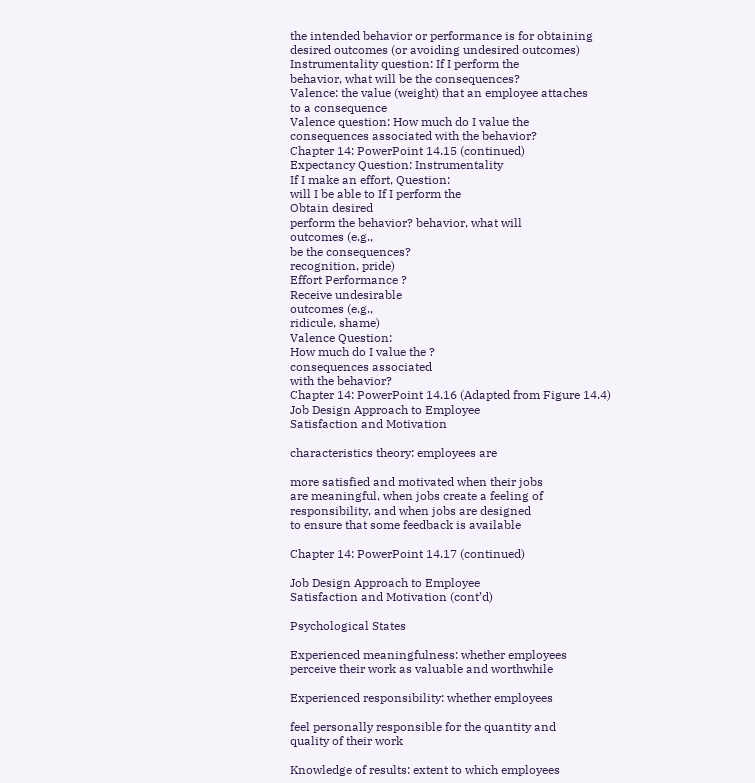the intended behavior or performance is for obtaining
desired outcomes (or avoiding undesired outcomes)
Instrumentality question: If I perform the
behavior, what will be the consequences?
Valence: the value (weight) that an employee attaches
to a consequence
Valence question: How much do I value the
consequences associated with the behavior?
Chapter 14: PowerPoint 14.15 (continued)
Expectancy Question: Instrumentality
If I make an effort, Question:
will I be able to If I perform the
Obtain desired
perform the behavior? behavior, what will
outcomes (e.g.,
be the consequences?
recognition, pride)
Effort Performance ?
Receive undesirable
outcomes (e.g.,
ridicule, shame)
Valence Question:
How much do I value the ?
consequences associated
with the behavior?
Chapter 14: PowerPoint 14.16 (Adapted from Figure 14.4)
Job Design Approach to Employee
Satisfaction and Motivation

characteristics theory: employees are

more satisfied and motivated when their jobs
are meaningful, when jobs create a feeling of
responsibility, and when jobs are designed
to ensure that some feedback is available

Chapter 14: PowerPoint 14.17 (continued)

Job Design Approach to Employee
Satisfaction and Motivation (cont’d)

Psychological States

Experienced meaningfulness: whether employees
perceive their work as valuable and worthwhile

Experienced responsibility: whether employees

feel personally responsible for the quantity and
quality of their work

Knowledge of results: extent to which employees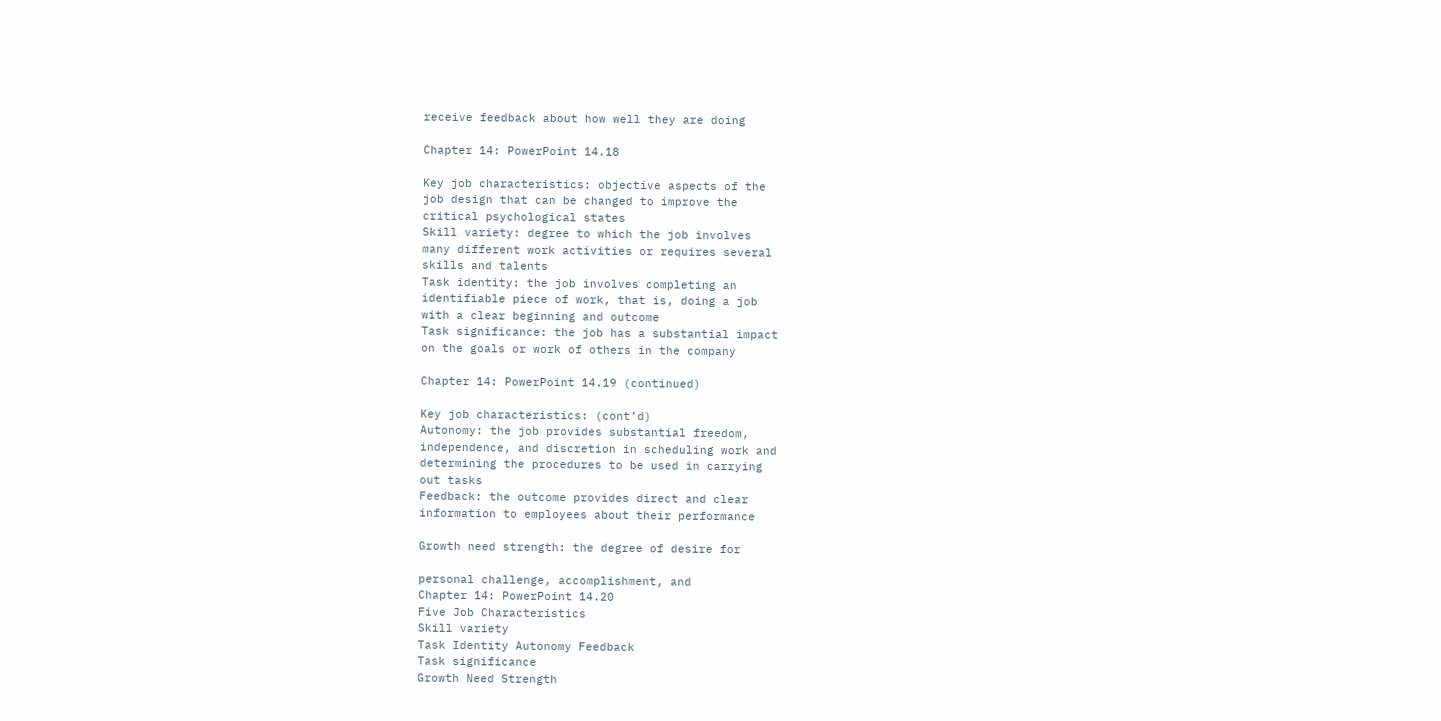receive feedback about how well they are doing

Chapter 14: PowerPoint 14.18

Key job characteristics: objective aspects of the
job design that can be changed to improve the
critical psychological states
Skill variety: degree to which the job involves
many different work activities or requires several
skills and talents
Task identity: the job involves completing an
identifiable piece of work, that is, doing a job
with a clear beginning and outcome
Task significance: the job has a substantial impact
on the goals or work of others in the company

Chapter 14: PowerPoint 14.19 (continued)

Key job characteristics: (cont’d)
Autonomy: the job provides substantial freedom,
independence, and discretion in scheduling work and
determining the procedures to be used in carrying
out tasks
Feedback: the outcome provides direct and clear
information to employees about their performance

Growth need strength: the degree of desire for

personal challenge, accomplishment, and
Chapter 14: PowerPoint 14.20
Five Job Characteristics
Skill variety
Task Identity Autonomy Feedback
Task significance
Growth Need Strength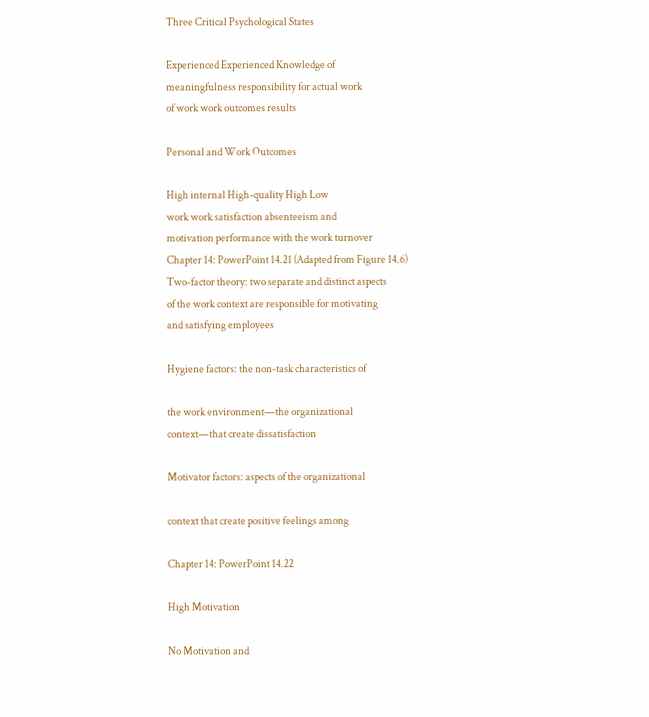Three Critical Psychological States

Experienced Experienced Knowledge of
meaningfulness responsibility for actual work
of work work outcomes results

Personal and Work Outcomes

High internal High-quality High Low
work work satisfaction absenteeism and
motivation performance with the work turnover
Chapter 14: PowerPoint 14.21 (Adapted from Figure 14.6)
Two-factor theory: two separate and distinct aspects
of the work context are responsible for motivating
and satisfying employees

Hygiene factors: the non-task characteristics of

the work environment—the organizational
context—that create dissatisfaction

Motivator factors: aspects of the organizational

context that create positive feelings among

Chapter 14: PowerPoint 14.22

High Motivation

No Motivation and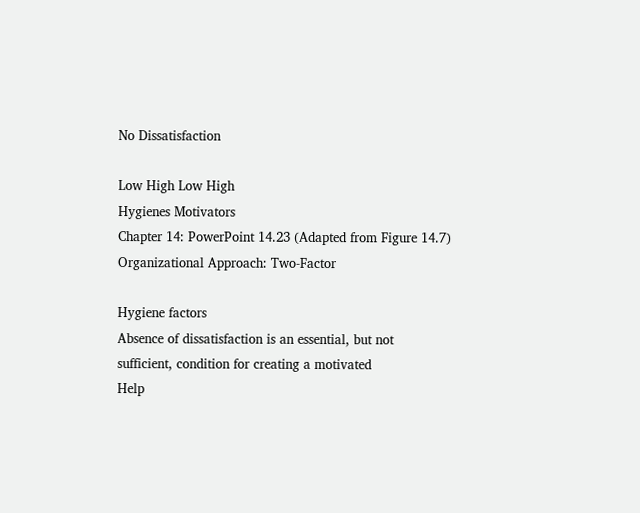No Dissatisfaction

Low High Low High
Hygienes Motivators
Chapter 14: PowerPoint 14.23 (Adapted from Figure 14.7)
Organizational Approach: Two-Factor

Hygiene factors
Absence of dissatisfaction is an essential, but not
sufficient, condition for creating a motivated
Help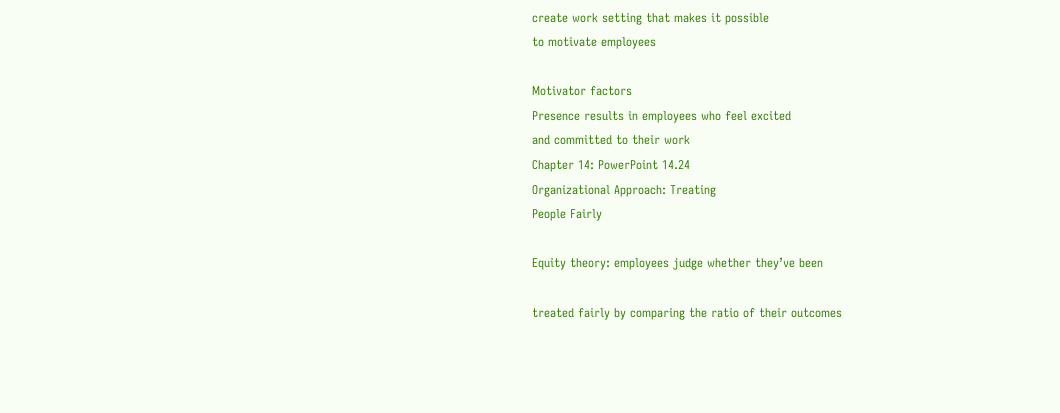create work setting that makes it possible
to motivate employees

Motivator factors
Presence results in employees who feel excited
and committed to their work
Chapter 14: PowerPoint 14.24
Organizational Approach: Treating
People Fairly

Equity theory: employees judge whether they’ve been

treated fairly by comparing the ratio of their outcomes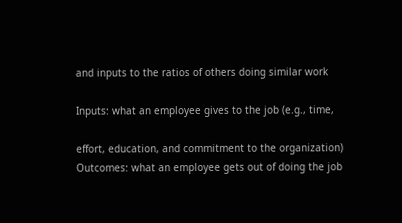and inputs to the ratios of others doing similar work

Inputs: what an employee gives to the job (e.g., time,

effort, education, and commitment to the organization)
Outcomes: what an employee gets out of doing the job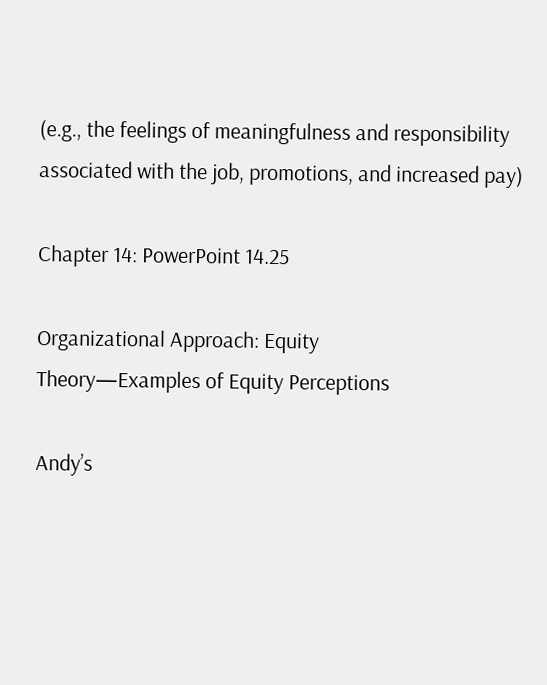(e.g., the feelings of meaningfulness and responsibility
associated with the job, promotions, and increased pay)

Chapter 14: PowerPoint 14.25

Organizational Approach: Equity
Theory—Examples of Equity Perceptions

Andy’s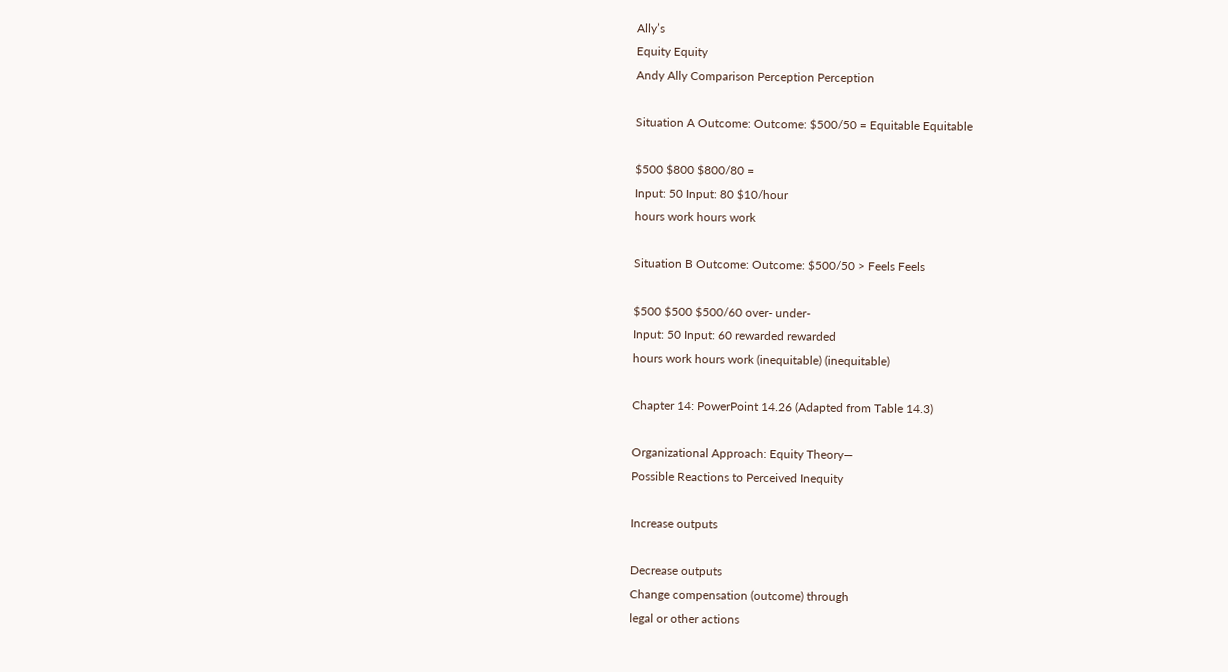Ally’s
Equity Equity
Andy Ally Comparison Perception Perception

Situation A Outcome: Outcome: $500/50 = Equitable Equitable

$500 $800 $800/80 =
Input: 50 Input: 80 $10/hour
hours work hours work

Situation B Outcome: Outcome: $500/50 > Feels Feels

$500 $500 $500/60 over- under-
Input: 50 Input: 60 rewarded rewarded
hours work hours work (inequitable) (inequitable)

Chapter 14: PowerPoint 14.26 (Adapted from Table 14.3)

Organizational Approach: Equity Theory—
Possible Reactions to Perceived Inequity

Increase outputs

Decrease outputs
Change compensation (outcome) through
legal or other actions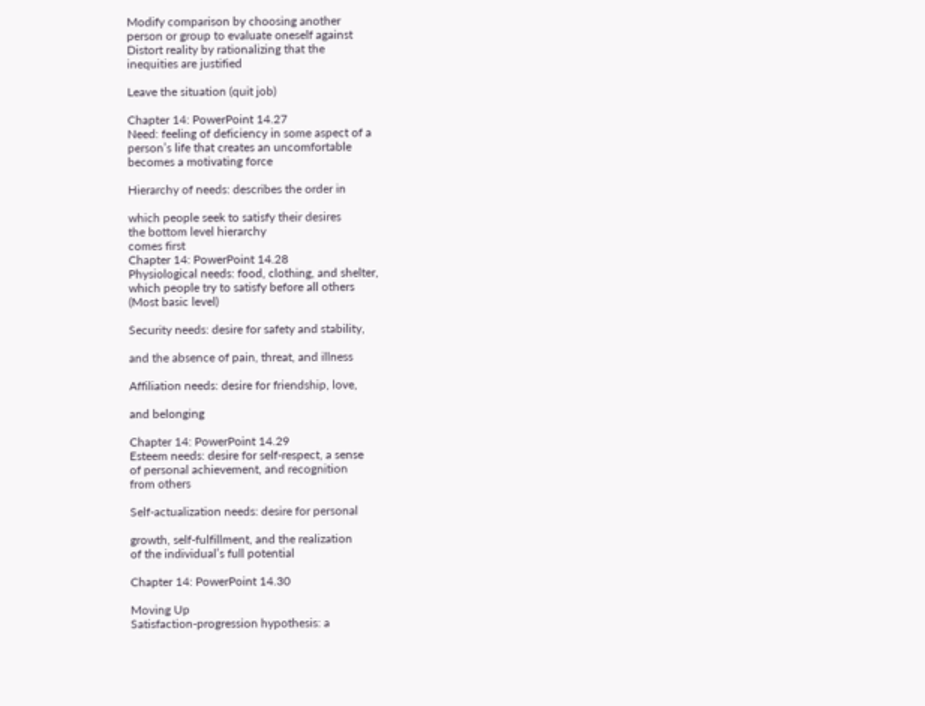Modify comparison by choosing another
person or group to evaluate oneself against
Distort reality by rationalizing that the
inequities are justified

Leave the situation (quit job)

Chapter 14: PowerPoint 14.27
Need: feeling of deficiency in some aspect of a
person’s life that creates an uncomfortable
becomes a motivating force

Hierarchy of needs: describes the order in

which people seek to satisfy their desires
the bottom level hierarchy
comes first
Chapter 14: PowerPoint 14.28
Physiological needs: food, clothing, and shelter,
which people try to satisfy before all others
(Most basic level)

Security needs: desire for safety and stability,

and the absence of pain, threat, and illness

Affiliation needs: desire for friendship, love,

and belonging

Chapter 14: PowerPoint 14.29
Esteem needs: desire for self-respect, a sense
of personal achievement, and recognition
from others

Self-actualization needs: desire for personal

growth, self-fulfillment, and the realization
of the individual’s full potential

Chapter 14: PowerPoint 14.30

Moving Up
Satisfaction-progression hypothesis: a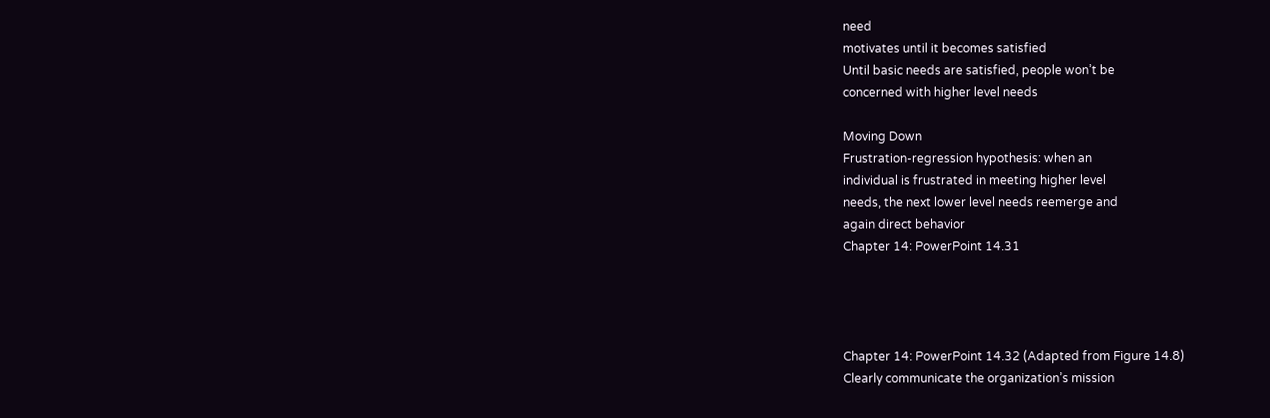need
motivates until it becomes satisfied
Until basic needs are satisfied, people won’t be
concerned with higher level needs

Moving Down
Frustration-regression hypothesis: when an
individual is frustrated in meeting higher level
needs, the next lower level needs reemerge and
again direct behavior
Chapter 14: PowerPoint 14.31




Chapter 14: PowerPoint 14.32 (Adapted from Figure 14.8)
Clearly communicate the organization’s mission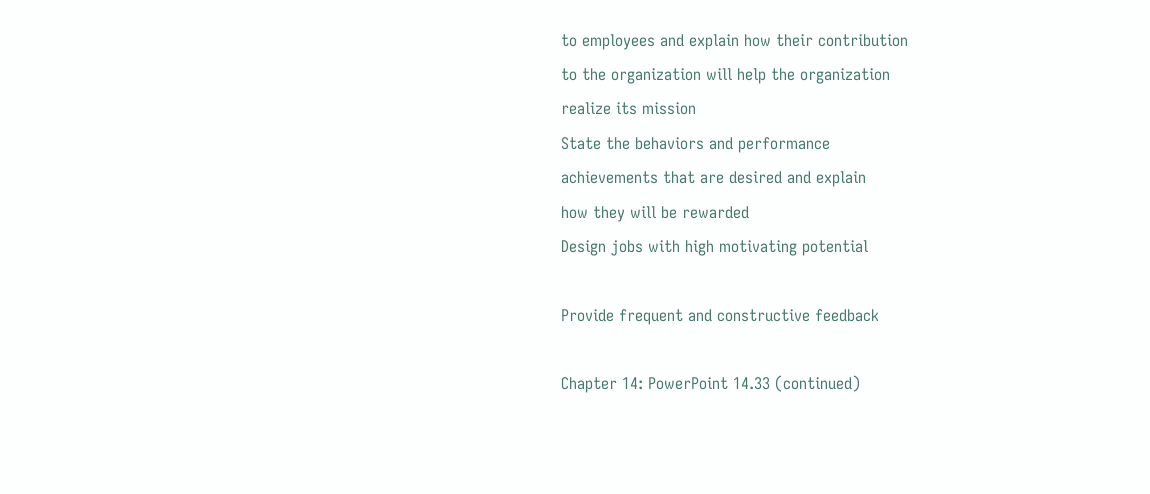to employees and explain how their contribution
to the organization will help the organization
realize its mission
State the behaviors and performance
achievements that are desired and explain
how they will be rewarded
Design jobs with high motivating potential

Provide frequent and constructive feedback

Chapter 14: PowerPoint 14.33 (continued)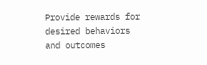Provide rewards for desired behaviors
and outcomes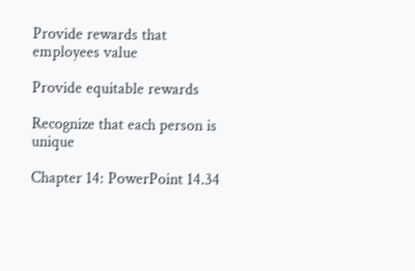Provide rewards that employees value

Provide equitable rewards

Recognize that each person is unique

Chapter 14: PowerPoint 14.34